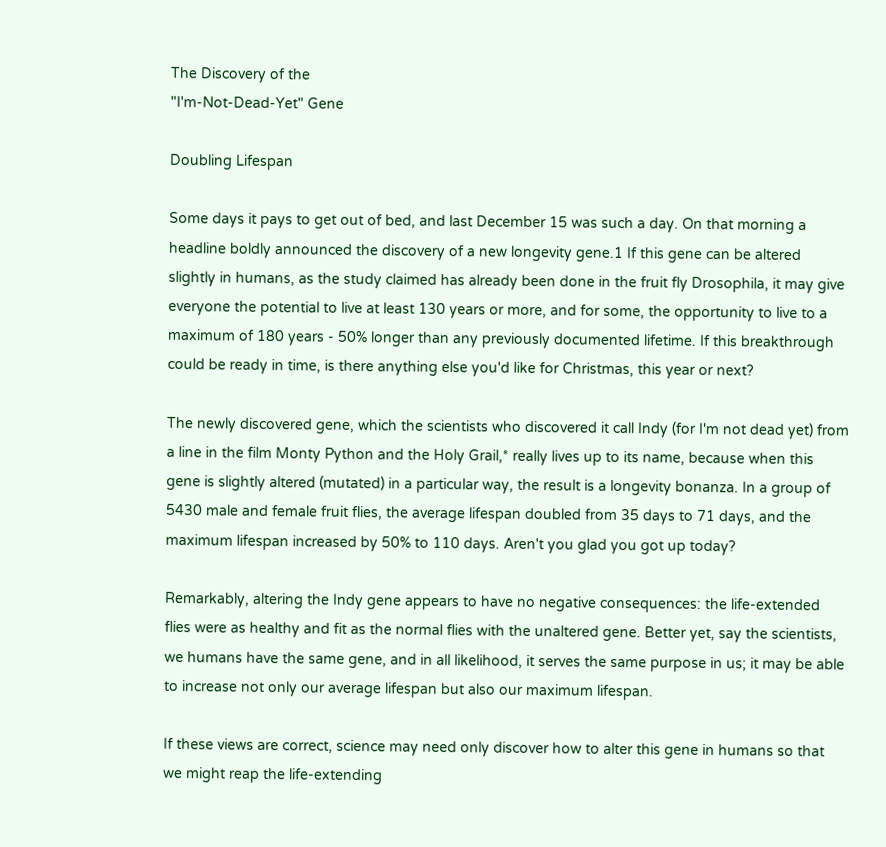The Discovery of the
"I'm-Not-Dead-Yet" Gene

Doubling Lifespan

Some days it pays to get out of bed, and last December 15 was such a day. On that morning a headline boldly announced the discovery of a new longevity gene.1 If this gene can be altered slightly in humans, as the study claimed has already been done in the fruit fly Drosophila, it may give everyone the potential to live at least 130 years or more, and for some, the opportunity to live to a maximum of 180 years - 50% longer than any previously documented lifetime. If this breakthrough could be ready in time, is there anything else you'd like for Christmas, this year or next?

The newly discovered gene, which the scientists who discovered it call Indy (for I'm not dead yet) from a line in the film Monty Python and the Holy Grail,* really lives up to its name, because when this gene is slightly altered (mutated) in a particular way, the result is a longevity bonanza. In a group of 5430 male and female fruit flies, the average lifespan doubled from 35 days to 71 days, and the maximum lifespan increased by 50% to 110 days. Aren't you glad you got up today?

Remarkably, altering the Indy gene appears to have no negative consequences: the life-extended flies were as healthy and fit as the normal flies with the unaltered gene. Better yet, say the scientists, we humans have the same gene, and in all likelihood, it serves the same purpose in us; it may be able to increase not only our average lifespan but also our maximum lifespan.

If these views are correct, science may need only discover how to alter this gene in humans so that we might reap the life-extending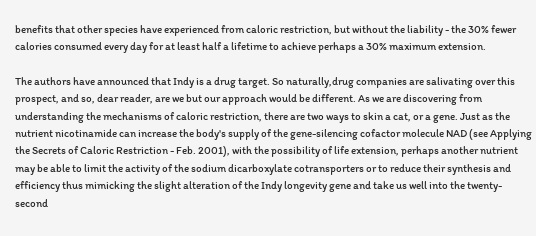benefits that other species have experienced from caloric restriction, but without the liability - the 30% fewer calories consumed every day for at least half a lifetime to achieve perhaps a 30% maximum extension.

The authors have announced that Indy is a drug target. So naturally,drug companies are salivating over this prospect, and so, dear reader, are we but our approach would be different. As we are discovering from understanding the mechanisms of caloric restriction, there are two ways to skin a cat, or a gene. Just as the nutrient nicotinamide can increase the body's supply of the gene-silencing cofactor molecule NAD (see Applying the Secrets of Caloric Restriction - Feb. 2001), with the possibility of life extension, perhaps another nutrient may be able to limit the activity of the sodium dicarboxylate cotransporters or to reduce their synthesis and efficiency thus mimicking the slight alteration of the Indy longevity gene and take us well into the twenty-second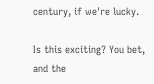century, if we're lucky.

Is this exciting? You bet, and the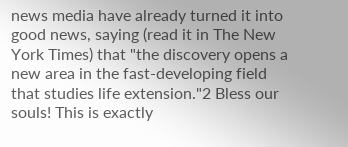news media have already turned it into good news, saying (read it in The New York Times) that "the discovery opens a new area in the fast-developing field that studies life extension."2 Bless our souls! This is exactly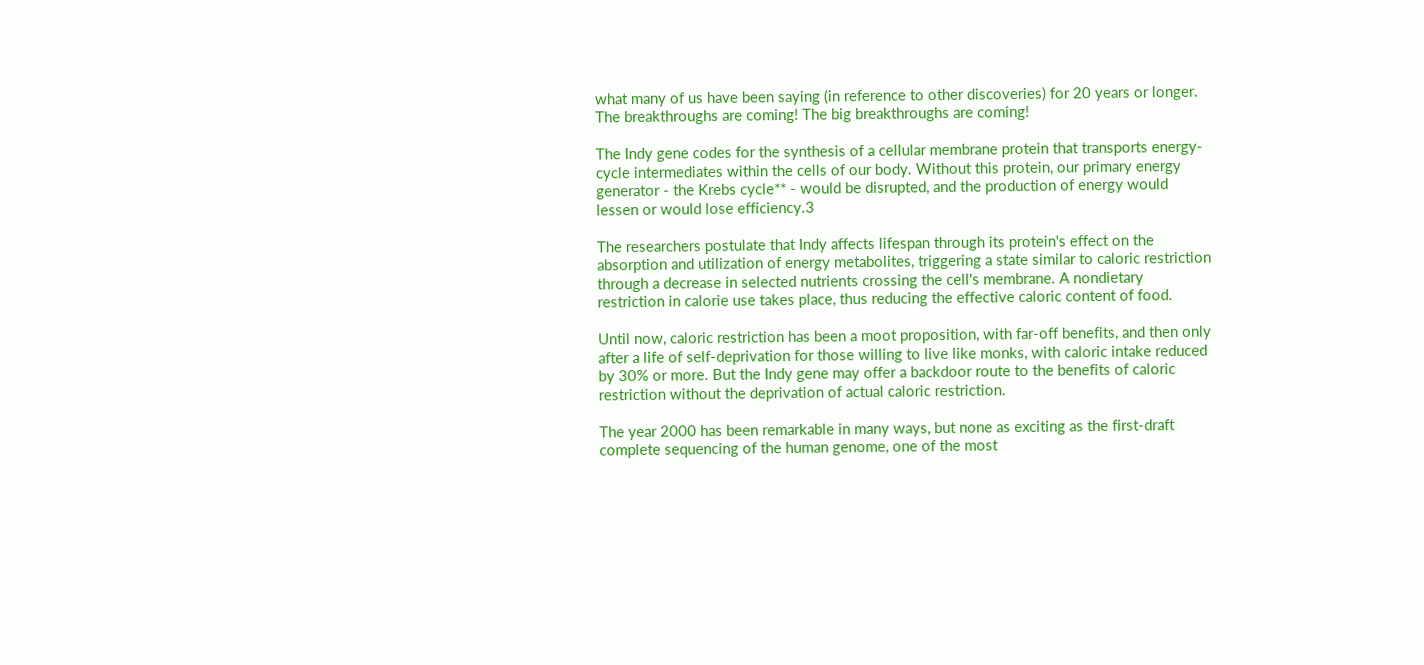what many of us have been saying (in reference to other discoveries) for 20 years or longer. The breakthroughs are coming! The big breakthroughs are coming!

The Indy gene codes for the synthesis of a cellular membrane protein that transports energy-cycle intermediates within the cells of our body. Without this protein, our primary energy generator - the Krebs cycle** - would be disrupted, and the production of energy would lessen or would lose efficiency.3

The researchers postulate that Indy affects lifespan through its protein's effect on the absorption and utilization of energy metabolites, triggering a state similar to caloric restriction through a decrease in selected nutrients crossing the cell's membrane. A nondietary restriction in calorie use takes place, thus reducing the effective caloric content of food.

Until now, caloric restriction has been a moot proposition, with far-off benefits, and then only after a life of self-deprivation for those willing to live like monks, with caloric intake reduced by 30% or more. But the Indy gene may offer a backdoor route to the benefits of caloric restriction without the deprivation of actual caloric restriction.

The year 2000 has been remarkable in many ways, but none as exciting as the first-draft complete sequencing of the human genome, one of the most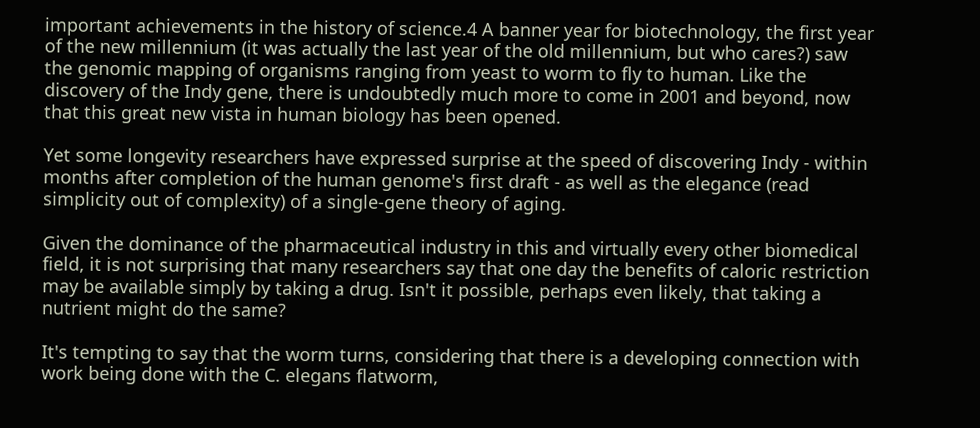important achievements in the history of science.4 A banner year for biotechnology, the first year of the new millennium (it was actually the last year of the old millennium, but who cares?) saw the genomic mapping of organisms ranging from yeast to worm to fly to human. Like the discovery of the Indy gene, there is undoubtedly much more to come in 2001 and beyond, now that this great new vista in human biology has been opened.

Yet some longevity researchers have expressed surprise at the speed of discovering Indy - within months after completion of the human genome's first draft - as well as the elegance (read simplicity out of complexity) of a single-gene theory of aging.

Given the dominance of the pharmaceutical industry in this and virtually every other biomedical field, it is not surprising that many researchers say that one day the benefits of caloric restriction may be available simply by taking a drug. Isn't it possible, perhaps even likely, that taking a nutrient might do the same?

It's tempting to say that the worm turns, considering that there is a developing connection with work being done with the C. elegans flatworm,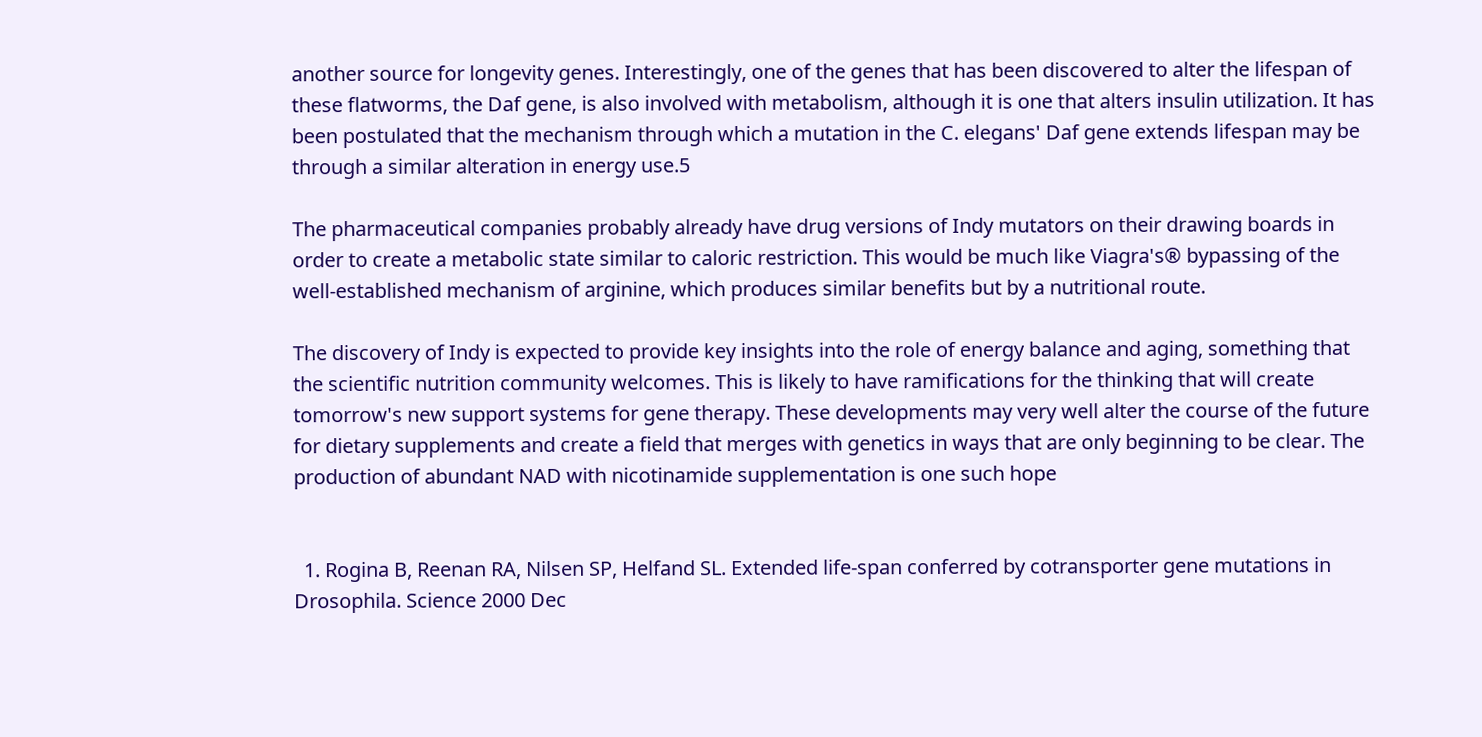another source for longevity genes. Interestingly, one of the genes that has been discovered to alter the lifespan of these flatworms, the Daf gene, is also involved with metabolism, although it is one that alters insulin utilization. It has been postulated that the mechanism through which a mutation in the C. elegans' Daf gene extends lifespan may be through a similar alteration in energy use.5

The pharmaceutical companies probably already have drug versions of Indy mutators on their drawing boards in order to create a metabolic state similar to caloric restriction. This would be much like Viagra's® bypassing of the well-established mechanism of arginine, which produces similar benefits but by a nutritional route.

The discovery of Indy is expected to provide key insights into the role of energy balance and aging, something that the scientific nutrition community welcomes. This is likely to have ramifications for the thinking that will create tomorrow's new support systems for gene therapy. These developments may very well alter the course of the future for dietary supplements and create a field that merges with genetics in ways that are only beginning to be clear. The production of abundant NAD with nicotinamide supplementation is one such hope


  1. Rogina B, Reenan RA, Nilsen SP, Helfand SL. Extended life-span conferred by cotransporter gene mutations in Drosophila. Science 2000 Dec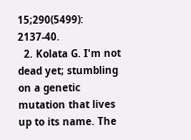15;290(5499): 2137-40.
  2. Kolata G. I'm not dead yet; stumbling on a genetic mutation that lives up to its name. The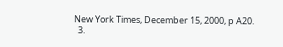New York Times, December 15, 2000, p A20.
  3.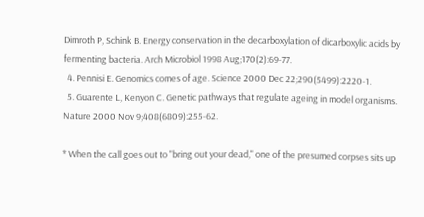Dimroth P, Schink B. Energy conservation in the decarboxylation of dicarboxylic acids by fermenting bacteria. Arch Microbiol 1998 Aug;170(2):69-77.
  4. Pennisi E. Genomics comes of age. Science 2000 Dec 22;290(5499):2220-1.
  5. Guarente L, Kenyon C. Genetic pathways that regulate ageing in model organisms. Nature 2000 Nov 9;408(6809):255-62.

* When the call goes out to "bring out your dead," one of the presumed corpses sits up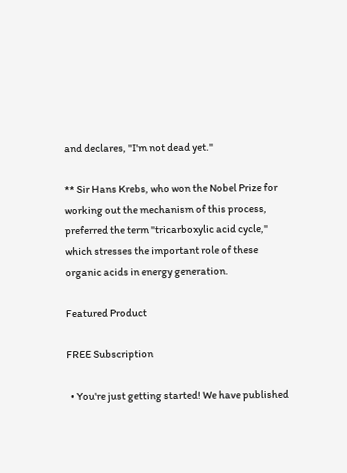and declares, "I'm not dead yet."

** Sir Hans Krebs, who won the Nobel Prize for working out the mechanism of this process, preferred the term "tricarboxylic acid cycle," which stresses the important role of these organic acids in energy generation.

Featured Product

FREE Subscription

  • You're just getting started! We have published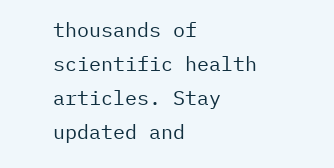thousands of scientific health articles. Stay updated and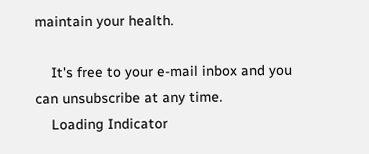maintain your health.

    It's free to your e-mail inbox and you can unsubscribe at any time.
    Loading Indicator